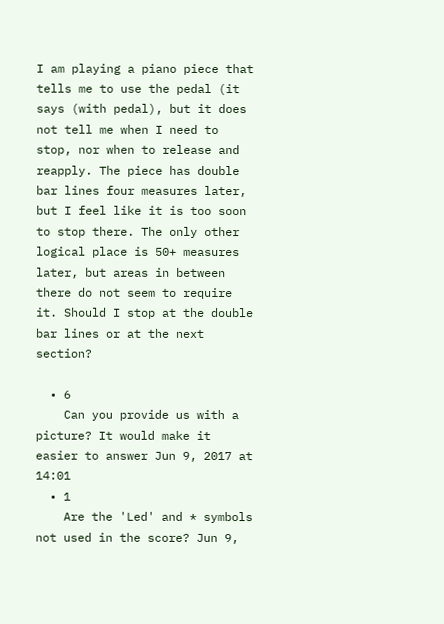I am playing a piano piece that tells me to use the pedal (it says (with pedal), but it does not tell me when I need to stop, nor when to release and reapply. The piece has double bar lines four measures later, but I feel like it is too soon to stop there. The only other logical place is 50+ measures later, but areas in between there do not seem to require it. Should I stop at the double bar lines or at the next section?

  • 6
    Can you provide us with a picture? It would make it easier to answer Jun 9, 2017 at 14:01
  • 1
    Are the 'Led' and * symbols not used in the score? Jun 9,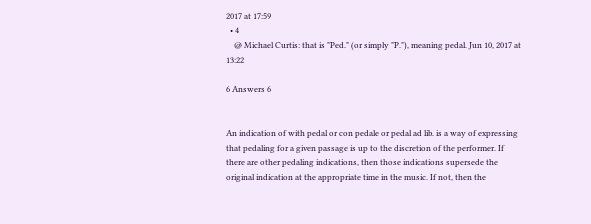2017 at 17:59
  • 4
    @ Michael Curtis: that is "Ped." (or simply "P."), meaning pedal. Jun 10, 2017 at 13:22

6 Answers 6


An indication of with pedal or con pedale or pedal ad lib. is a way of expressing that pedaling for a given passage is up to the discretion of the performer. If there are other pedaling indications, then those indications supersede the original indication at the appropriate time in the music. If not, then the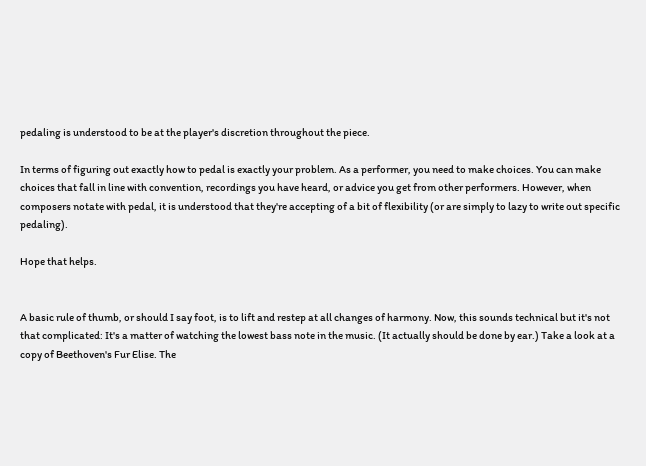pedaling is understood to be at the player's discretion throughout the piece.

In terms of figuring out exactly how to pedal is exactly your problem. As a performer, you need to make choices. You can make choices that fall in line with convention, recordings you have heard, or advice you get from other performers. However, when composers notate with pedal, it is understood that they're accepting of a bit of flexibility (or are simply to lazy to write out specific pedaling).

Hope that helps.


A basic rule of thumb, or should I say foot, is to lift and restep at all changes of harmony. Now, this sounds technical but it's not that complicated: It's a matter of watching the lowest bass note in the music. (It actually should be done by ear.) Take a look at a copy of Beethoven's Fur Elise. The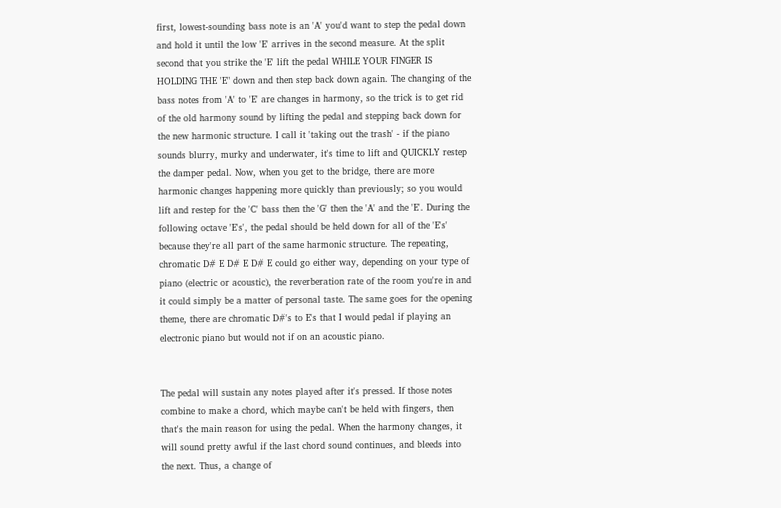first, lowest-sounding bass note is an 'A' you'd want to step the pedal down and hold it until the low 'E' arrives in the second measure. At the split second that you strike the 'E' lift the pedal WHILE YOUR FINGER IS HOLDING THE 'E" down and then step back down again. The changing of the bass notes from 'A' to 'E' are changes in harmony, so the trick is to get rid of the old harmony sound by lifting the pedal and stepping back down for the new harmonic structure. I call it 'taking out the trash' - if the piano sounds blurry, murky and underwater, it's time to lift and QUICKLY restep the damper pedal. Now, when you get to the bridge, there are more harmonic changes happening more quickly than previously; so you would lift and restep for the 'C' bass then the 'G' then the 'A' and the 'E'. During the following octave 'E's', the pedal should be held down for all of the 'E's' because they're all part of the same harmonic structure. The repeating, chromatic D# E D# E D# E could go either way, depending on your type of piano (electric or acoustic), the reverberation rate of the room you're in and it could simply be a matter of personal taste. The same goes for the opening theme, there are chromatic D#'s to E's that I would pedal if playing an electronic piano but would not if on an acoustic piano.


The pedal will sustain any notes played after it's pressed. If those notes combine to make a chord, which maybe can't be held with fingers, then that's the main reason for using the pedal. When the harmony changes, it will sound pretty awful if the last chord sound continues, and bleeds into the next. Thus, a change of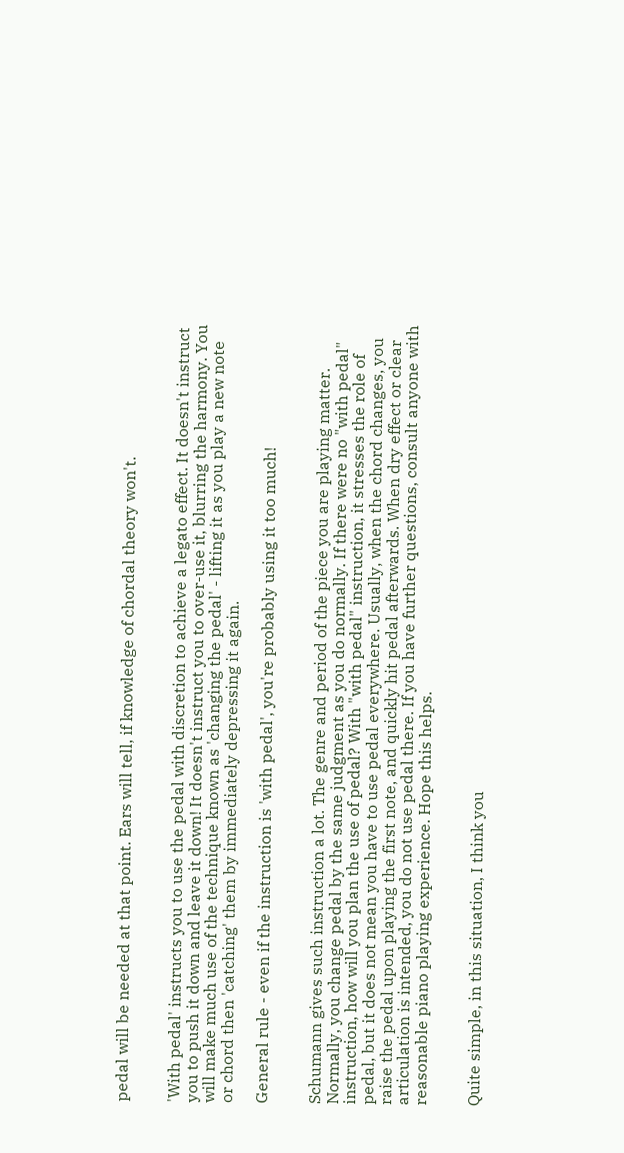pedal will be needed at that point. Ears will tell, if knowledge of chordal theory won't.


'With pedal' instructs you to use the pedal with discretion to achieve a legato effect. It doesn't instruct you to push it down and leave it down! It doesn't instruct you to over-use it, blurring the harmony. You will make much use of the technique known as 'changing the pedal' - lifting it as you play a new note or chord then 'catching' them by immediately depressing it again.

General rule - even if the instruction is 'with pedal', you're probably using it too much!


Schumann gives such instruction a lot. The genre and period of the piece you are playing matter. Normally, you change pedal by the same judgment as you do normally. If there were no "with pedal" instruction, how will you plan the use of pedal? With "with pedal" instruction, it stresses the role of pedal, but it does not mean you have to use pedal everywhere. Usually, when the chord changes, you raise the pedal upon playing the first note, and quickly hit pedal afterwards. When dry effect or clear articulation is intended, you do not use pedal there. If you have further questions, consult anyone with reasonable piano playing experience. Hope this helps.


Quite simple, in this situation, I think you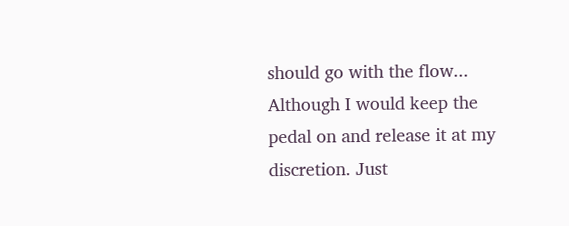should go with the flow... Although I would keep the pedal on and release it at my discretion. Just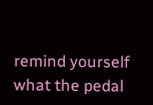remind yourself what the pedal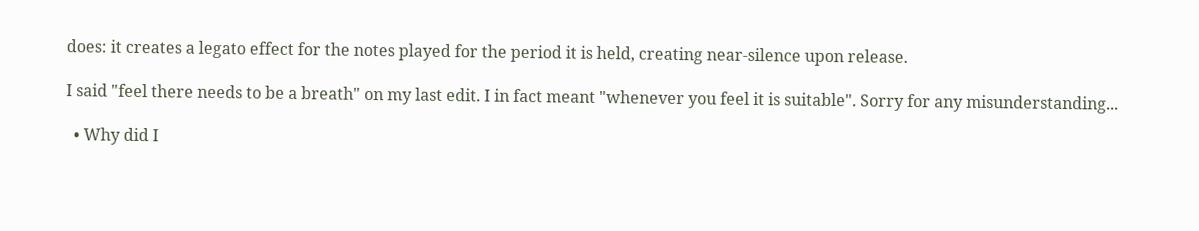does: it creates a legato effect for the notes played for the period it is held, creating near-silence upon release.

I said "feel there needs to be a breath" on my last edit. I in fact meant "whenever you feel it is suitable". Sorry for any misunderstanding...

  • Why did I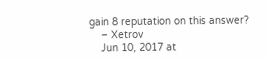gain 8 reputation on this answer?
    – Xetrov
    Jun 10, 2017 at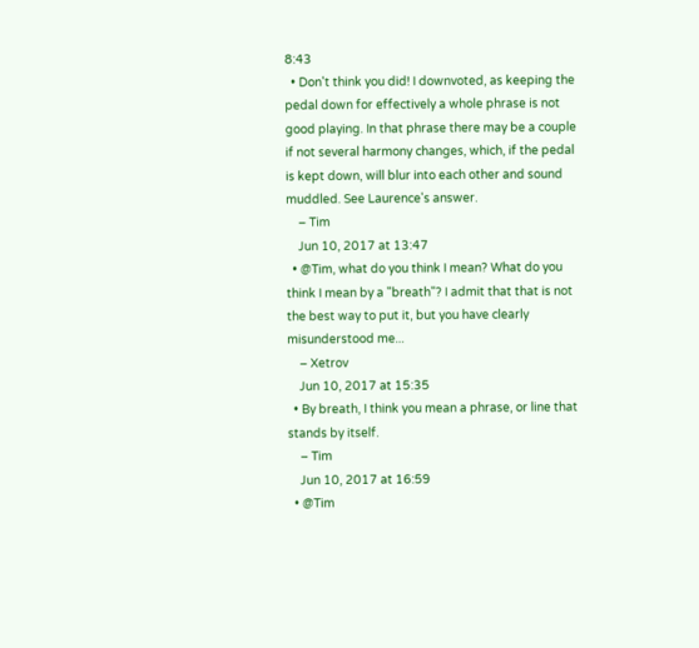8:43
  • Don't think you did! I downvoted, as keeping the pedal down for effectively a whole phrase is not good playing. In that phrase there may be a couple if not several harmony changes, which, if the pedal is kept down, will blur into each other and sound muddled. See Laurence's answer.
    – Tim
    Jun 10, 2017 at 13:47
  • @Tim, what do you think I mean? What do you think I mean by a "breath"? I admit that that is not the best way to put it, but you have clearly misunderstood me...
    – Xetrov
    Jun 10, 2017 at 15:35
  • By breath, I think you mean a phrase, or line that stands by itself.
    – Tim
    Jun 10, 2017 at 16:59
  • @Tim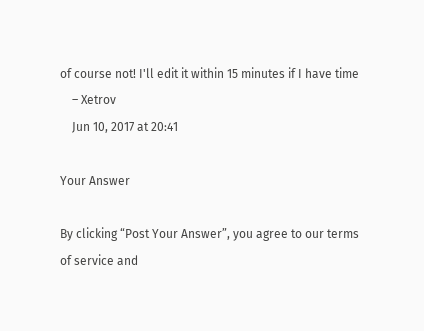of course not! I'll edit it within 15 minutes if I have time
    – Xetrov
    Jun 10, 2017 at 20:41

Your Answer

By clicking “Post Your Answer”, you agree to our terms of service and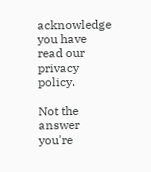acknowledge you have read our privacy policy.

Not the answer you're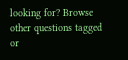looking for? Browse other questions tagged or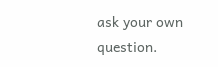ask your own question.